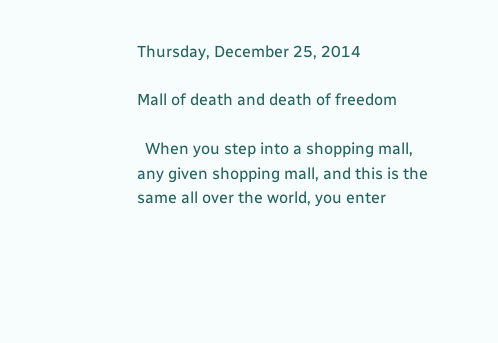Thursday, December 25, 2014

Mall of death and death of freedom

  When you step into a shopping mall, any given shopping mall, and this is the same all over the world, you enter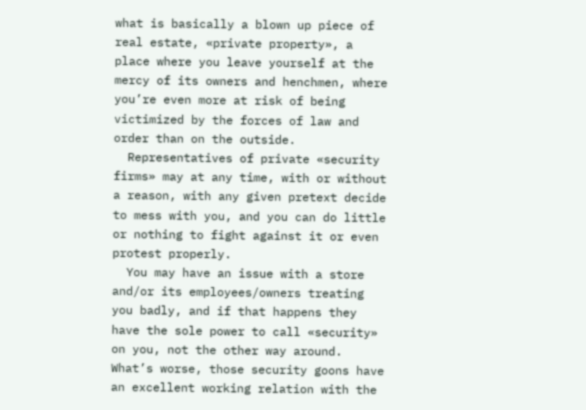what is basically a blown up piece of real estate, «private property», a place where you leave yourself at the mercy of its owners and henchmen, where you’re even more at risk of being victimized by the forces of law and order than on the outside.
  Representatives of private «security firms» may at any time, with or without a reason, with any given pretext decide to mess with you, and you can do little or nothing to fight against it or even protest properly.
  You may have an issue with a store and/or its employees/owners treating you badly, and if that happens they have the sole power to call «security» on you, not the other way around. What’s worse, those security goons have an excellent working relation with the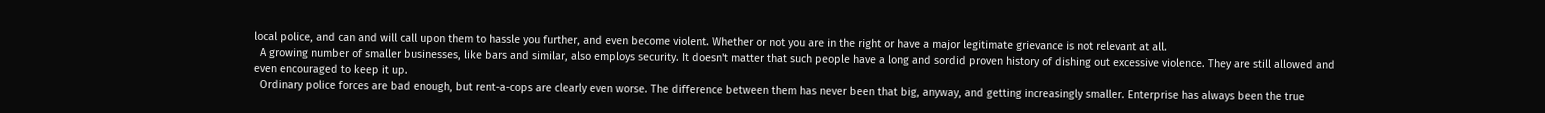local police, and can and will call upon them to hassle you further, and even become violent. Whether or not you are in the right or have a major legitimate grievance is not relevant at all.
  A growing number of smaller businesses, like bars and similar, also employs security. It doesn't matter that such people have a long and sordid proven history of dishing out excessive violence. They are still allowed and even encouraged to keep it up.
  Ordinary police forces are bad enough, but rent-a-cops are clearly even worse. The difference between them has never been that big, anyway, and getting increasingly smaller. Enterprise has always been the true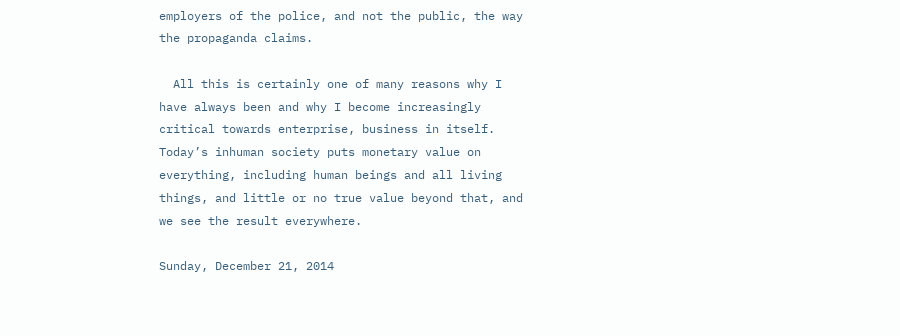employers of the police, and not the public, the way the propaganda claims.

  All this is certainly one of many reasons why I have always been and why I become increasingly critical towards enterprise, business in itself. Today’s inhuman society puts monetary value on everything, including human beings and all living things, and little or no true value beyond that, and we see the result everywhere.

Sunday, December 21, 2014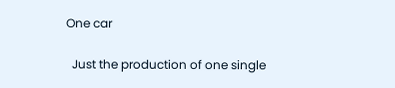One car

  Just the production of one single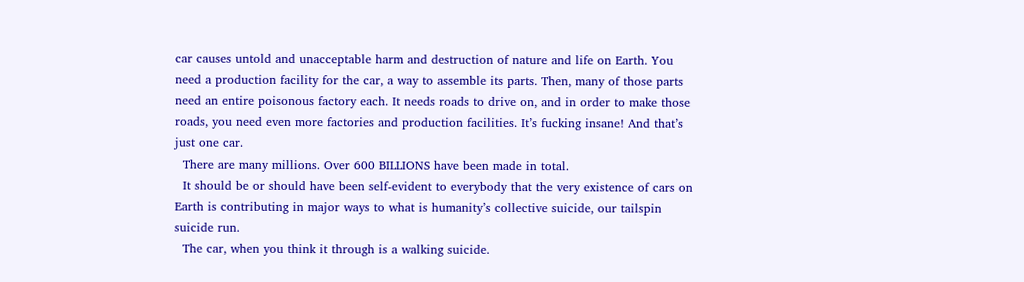car causes untold and unacceptable harm and destruction of nature and life on Earth. You need a production facility for the car, a way to assemble its parts. Then, many of those parts need an entire poisonous factory each. It needs roads to drive on, and in order to make those roads, you need even more factories and production facilities. It’s fucking insane! And that’s just one car.
  There are many millions. Over 600 BILLIONS have been made in total.
  It should be or should have been self-evident to everybody that the very existence of cars on Earth is contributing in major ways to what is humanity’s collective suicide, our tailspin suicide run.
  The car, when you think it through is a walking suicide.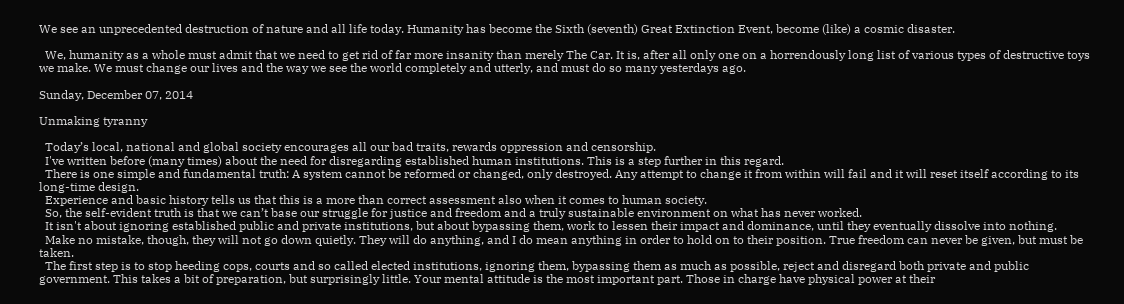We see an unprecedented destruction of nature and all life today. Humanity has become the Sixth (seventh) Great Extinction Event, become (like) a cosmic disaster.

  We, humanity as a whole must admit that we need to get rid of far more insanity than merely The Car. It is, after all only one on a horrendously long list of various types of destructive toys we make. We must change our lives and the way we see the world completely and utterly, and must do so many yesterdays ago.

Sunday, December 07, 2014

Unmaking tyranny

  Today’s local, national and global society encourages all our bad traits, rewards oppression and censorship.
  I've written before (many times) about the need for disregarding established human institutions. This is a step further in this regard.
  There is one simple and fundamental truth: A system cannot be reformed or changed, only destroyed. Any attempt to change it from within will fail and it will reset itself according to its long-time design.
  Experience and basic history tells us that this is a more than correct assessment also when it comes to human society.
  So, the self-evident truth is that we can’t base our struggle for justice and freedom and a truly sustainable environment on what has never worked.
  It isn't about ignoring established public and private institutions, but about bypassing them, work to lessen their impact and dominance, until they eventually dissolve into nothing.
  Make no mistake, though, they will not go down quietly. They will do anything, and I do mean anything in order to hold on to their position. True freedom can never be given, but must be taken.
  The first step is to stop heeding cops, courts and so called elected institutions, ignoring them, bypassing them as much as possible, reject and disregard both private and public government. This takes a bit of preparation, but surprisingly little. Your mental attitude is the most important part. Those in charge have physical power at their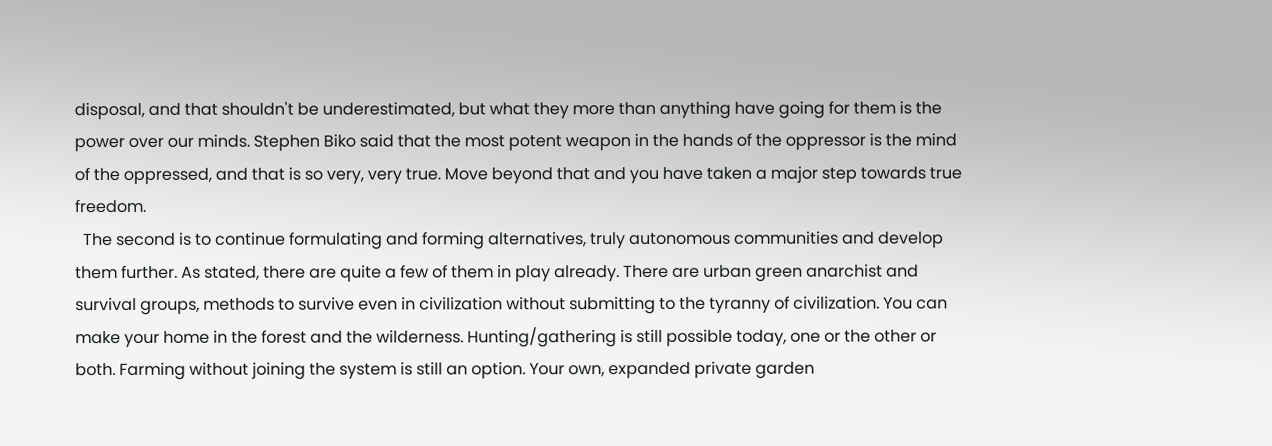disposal, and that shouldn't be underestimated, but what they more than anything have going for them is the power over our minds. Stephen Biko said that the most potent weapon in the hands of the oppressor is the mind of the oppressed, and that is so very, very true. Move beyond that and you have taken a major step towards true freedom.
  The second is to continue formulating and forming alternatives, truly autonomous communities and develop them further. As stated, there are quite a few of them in play already. There are urban green anarchist and survival groups, methods to survive even in civilization without submitting to the tyranny of civilization. You can make your home in the forest and the wilderness. Hunting/gathering is still possible today, one or the other or both. Farming without joining the system is still an option. Your own, expanded private garden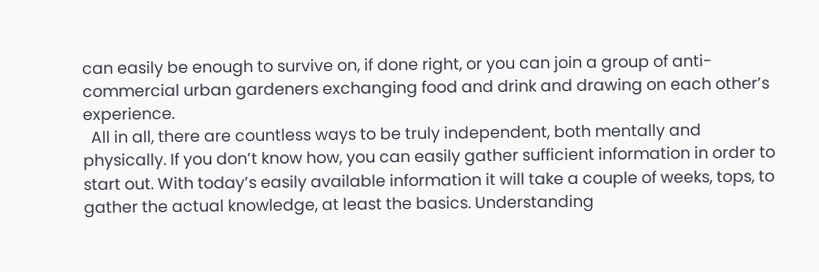can easily be enough to survive on, if done right, or you can join a group of anti-commercial urban gardeners exchanging food and drink and drawing on each other’s experience.
  All in all, there are countless ways to be truly independent, both mentally and physically. If you don’t know how, you can easily gather sufficient information in order to start out. With today’s easily available information it will take a couple of weeks, tops, to gather the actual knowledge, at least the basics. Understanding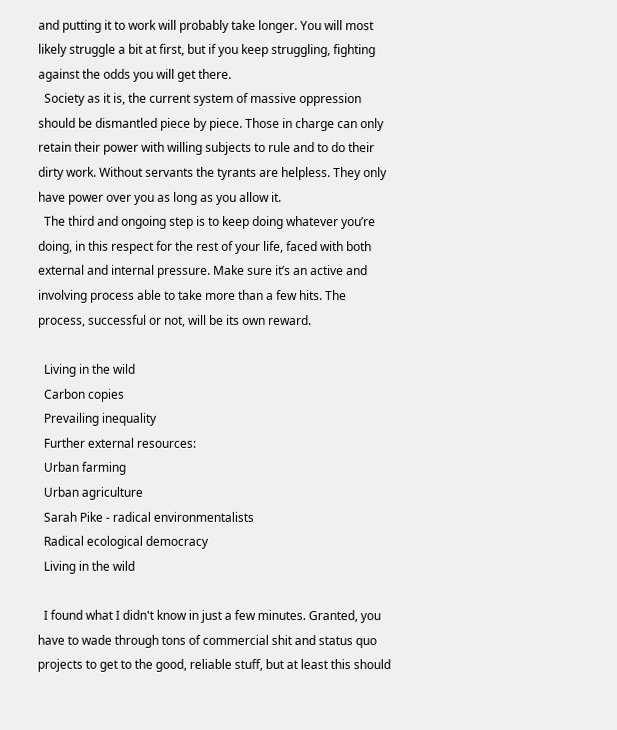and putting it to work will probably take longer. You will most likely struggle a bit at first, but if you keep struggling, fighting against the odds you will get there.
  Society as it is, the current system of massive oppression should be dismantled piece by piece. Those in charge can only retain their power with willing subjects to rule and to do their dirty work. Without servants the tyrants are helpless. They only have power over you as long as you allow it.
  The third and ongoing step is to keep doing whatever you’re doing, in this respect for the rest of your life, faced with both external and internal pressure. Make sure it’s an active and involving process able to take more than a few hits. The process, successful or not, will be its own reward.

  Living in the wild
  Carbon copies
  Prevailing inequality
  Further external resources:
  Urban farming
  Urban agriculture
  Sarah Pike - radical environmentalists
  Radical ecological democracy
  Living in the wild

  I found what I didn't know in just a few minutes. Granted, you have to wade through tons of commercial shit and status quo projects to get to the good, reliable stuff, but at least this should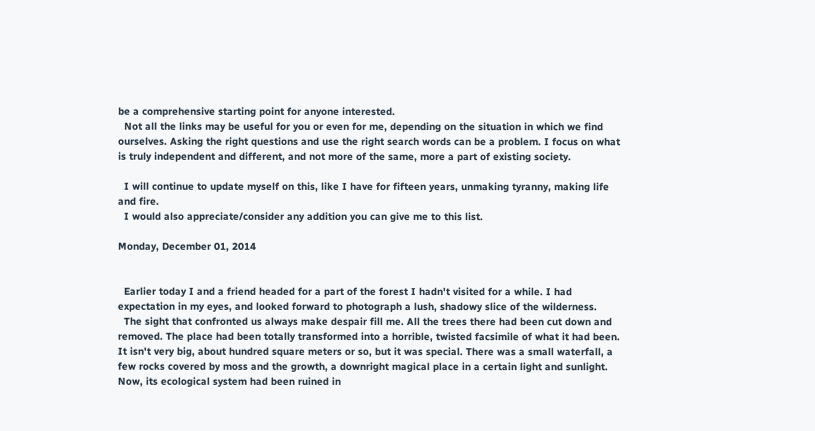be a comprehensive starting point for anyone interested.
  Not all the links may be useful for you or even for me, depending on the situation in which we find ourselves. Asking the right questions and use the right search words can be a problem. I focus on what is truly independent and different, and not more of the same, more a part of existing society.

  I will continue to update myself on this, like I have for fifteen years, unmaking tyranny, making life and fire.
  I would also appreciate/consider any addition you can give me to this list.

Monday, December 01, 2014


  Earlier today I and a friend headed for a part of the forest I hadn't visited for a while. I had expectation in my eyes, and looked forward to photograph a lush, shadowy slice of the wilderness.
  The sight that confronted us always make despair fill me. All the trees there had been cut down and removed. The place had been totally transformed into a horrible, twisted facsimile of what it had been. It isn't very big, about hundred square meters or so, but it was special. There was a small waterfall, a few rocks covered by moss and the growth, a downright magical place in a certain light and sunlight. Now, its ecological system had been ruined in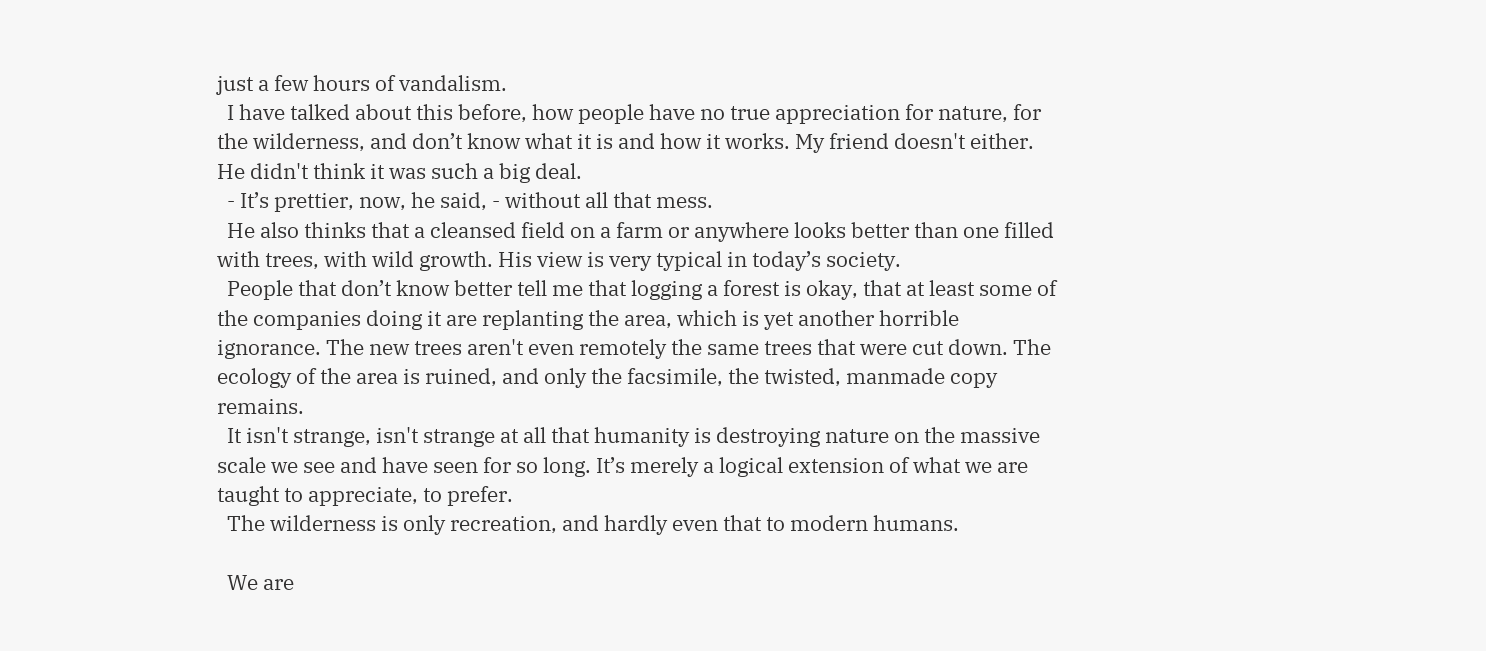just a few hours of vandalism.
  I have talked about this before, how people have no true appreciation for nature, for the wilderness, and don’t know what it is and how it works. My friend doesn't either. He didn't think it was such a big deal.
  - It’s prettier, now, he said, - without all that mess.
  He also thinks that a cleansed field on a farm or anywhere looks better than one filled with trees, with wild growth. His view is very typical in today’s society.
  People that don’t know better tell me that logging a forest is okay, that at least some of the companies doing it are replanting the area, which is yet another horrible ignorance. The new trees aren't even remotely the same trees that were cut down. The ecology of the area is ruined, and only the facsimile, the twisted, manmade copy remains.
  It isn't strange, isn't strange at all that humanity is destroying nature on the massive scale we see and have seen for so long. It’s merely a logical extension of what we are taught to appreciate, to prefer.
  The wilderness is only recreation, and hardly even that to modern humans.

  We are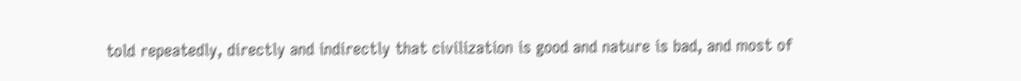told repeatedly, directly and indirectly that civilization is good and nature is bad, and most of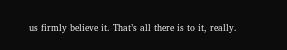us firmly believe it. That’s all there is to it, really.